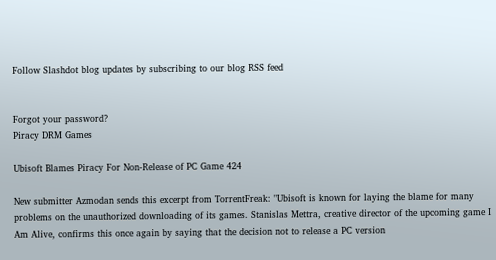Follow Slashdot blog updates by subscribing to our blog RSS feed


Forgot your password?
Piracy DRM Games

Ubisoft Blames Piracy For Non-Release of PC Game 424

New submitter Azmodan sends this excerpt from TorrentFreak: "Ubisoft is known for laying the blame for many problems on the unauthorized downloading of its games. Stanislas Mettra, creative director of the upcoming game I Am Alive, confirms this once again by saying that the decision not to release a PC version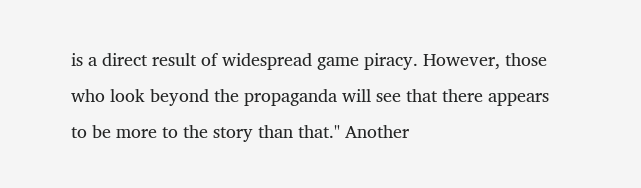is a direct result of widespread game piracy. However, those who look beyond the propaganda will see that there appears to be more to the story than that." Another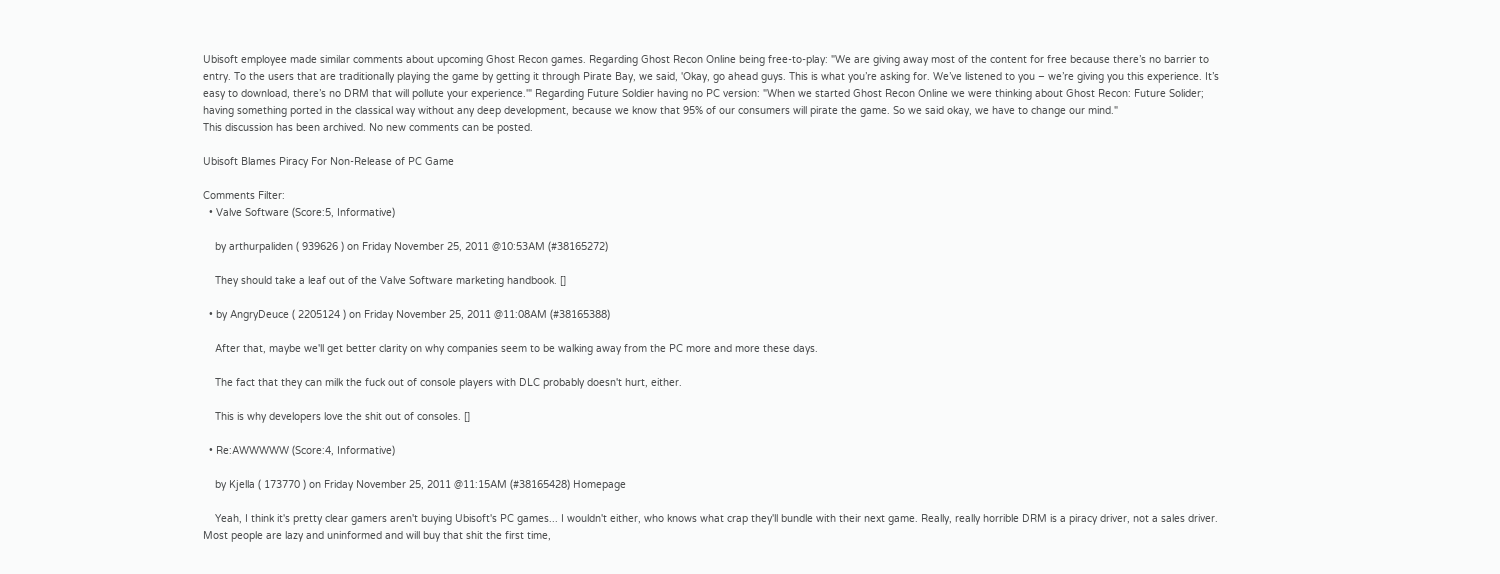Ubisoft employee made similar comments about upcoming Ghost Recon games. Regarding Ghost Recon Online being free-to-play: "We are giving away most of the content for free because there’s no barrier to entry. To the users that are traditionally playing the game by getting it through Pirate Bay, we said, 'Okay, go ahead guys. This is what you’re asking for. We’ve listened to you – we’re giving you this experience. It’s easy to download, there’s no DRM that will pollute your experience.'" Regarding Future Soldier having no PC version: "When we started Ghost Recon Online we were thinking about Ghost Recon: Future Solider; having something ported in the classical way without any deep development, because we know that 95% of our consumers will pirate the game. So we said okay, we have to change our mind."
This discussion has been archived. No new comments can be posted.

Ubisoft Blames Piracy For Non-Release of PC Game

Comments Filter:
  • Valve Software (Score:5, Informative)

    by arthurpaliden ( 939626 ) on Friday November 25, 2011 @10:53AM (#38165272)

    They should take a leaf out of the Valve Software marketing handbook. []

  • by AngryDeuce ( 2205124 ) on Friday November 25, 2011 @11:08AM (#38165388)

    After that, maybe we'll get better clarity on why companies seem to be walking away from the PC more and more these days.

    The fact that they can milk the fuck out of console players with DLC probably doesn't hurt, either.

    This is why developers love the shit out of consoles. []

  • Re:AWWWWW (Score:4, Informative)

    by Kjella ( 173770 ) on Friday November 25, 2011 @11:15AM (#38165428) Homepage

    Yeah, I think it's pretty clear gamers aren't buying Ubisoft's PC games... I wouldn't either, who knows what crap they'll bundle with their next game. Really, really horrible DRM is a piracy driver, not a sales driver. Most people are lazy and uninformed and will buy that shit the first time,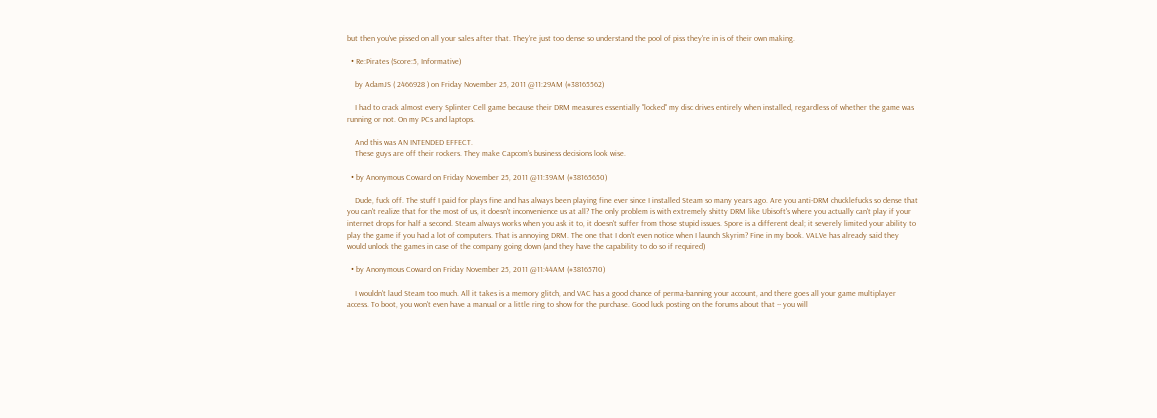but then you've pissed on all your sales after that. They're just too dense so understand the pool of piss they're in is of their own making.

  • Re:Pirates (Score:5, Informative)

    by AdamJS ( 2466928 ) on Friday November 25, 2011 @11:29AM (#38165562)

    I had to crack almost every Splinter Cell game because their DRM measures essentially "locked" my disc drives entirely when installed, regardless of whether the game was running or not. On my PCs and laptops.

    And this was AN INTENDED EFFECT.
    These guys are off their rockers. They make Capcom's business decisions look wise.

  • by Anonymous Coward on Friday November 25, 2011 @11:39AM (#38165650)

    Dude, fuck off. The stuff I paid for plays fine and has always been playing fine ever since I installed Steam so many years ago. Are you anti-DRM chucklefucks so dense that you can't realize that for the most of us, it doesn't inconvenience us at all? The only problem is with extremely shitty DRM like Ubisoft's where you actually can't play if your internet drops for half a second. Steam always works when you ask it to, it doesn't suffer from those stupid issues. Spore is a different deal; it severely limited your ability to play the game if you had a lot of computers. That is annoying DRM. The one that I don't even notice when I launch Skyrim? Fine in my book. VALVe has already said they would unlock the games in case of the company going down (and they have the capability to do so if required)

  • by Anonymous Coward on Friday November 25, 2011 @11:44AM (#38165710)

    I wouldn't laud Steam too much. All it takes is a memory glitch, and VAC has a good chance of perma-banning your account, and there goes all your game multiplayer access. To boot, you won't even have a manual or a little ring to show for the purchase. Good luck posting on the forums about that -- you will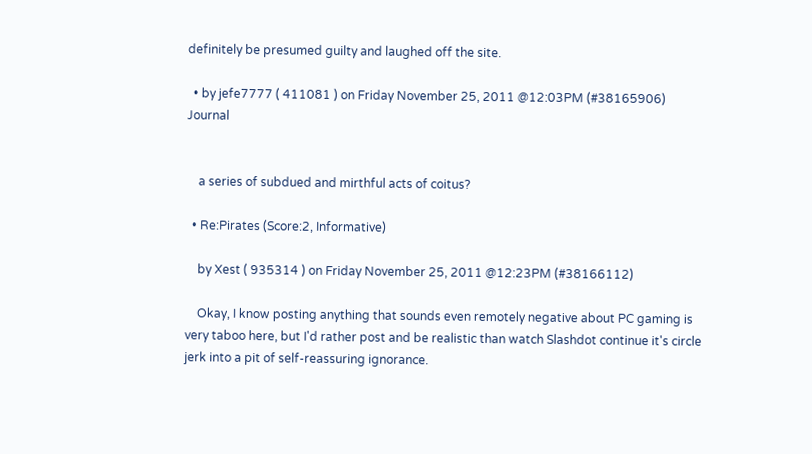definitely be presumed guilty and laughed off the site.

  • by jefe7777 ( 411081 ) on Friday November 25, 2011 @12:03PM (#38165906) Journal


    a series of subdued and mirthful acts of coitus?

  • Re:Pirates (Score:2, Informative)

    by Xest ( 935314 ) on Friday November 25, 2011 @12:23PM (#38166112)

    Okay, I know posting anything that sounds even remotely negative about PC gaming is very taboo here, but I'd rather post and be realistic than watch Slashdot continue it's circle jerk into a pit of self-reassuring ignorance.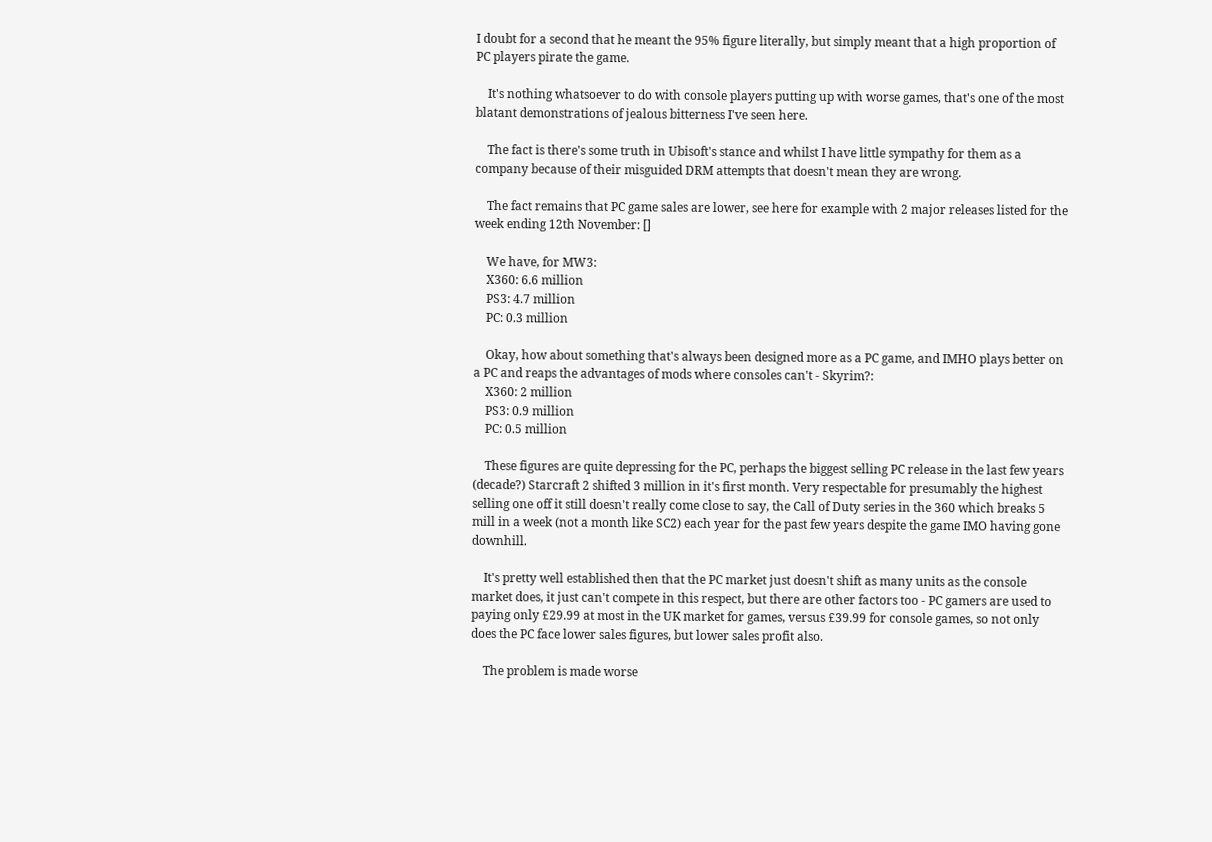I doubt for a second that he meant the 95% figure literally, but simply meant that a high proportion of PC players pirate the game.

    It's nothing whatsoever to do with console players putting up with worse games, that's one of the most blatant demonstrations of jealous bitterness I've seen here.

    The fact is there's some truth in Ubisoft's stance and whilst I have little sympathy for them as a company because of their misguided DRM attempts that doesn't mean they are wrong.

    The fact remains that PC game sales are lower, see here for example with 2 major releases listed for the week ending 12th November: []

    We have, for MW3:
    X360: 6.6 million
    PS3: 4.7 million
    PC: 0.3 million

    Okay, how about something that's always been designed more as a PC game, and IMHO plays better on a PC and reaps the advantages of mods where consoles can't - Skyrim?:
    X360: 2 million
    PS3: 0.9 million
    PC: 0.5 million

    These figures are quite depressing for the PC, perhaps the biggest selling PC release in the last few years (decade?) Starcraft 2 shifted 3 million in it's first month. Very respectable for presumably the highest selling one off it still doesn't really come close to say, the Call of Duty series in the 360 which breaks 5 mill in a week (not a month like SC2) each year for the past few years despite the game IMO having gone downhill.

    It's pretty well established then that the PC market just doesn't shift as many units as the console market does, it just can't compete in this respect, but there are other factors too - PC gamers are used to paying only £29.99 at most in the UK market for games, versus £39.99 for console games, so not only does the PC face lower sales figures, but lower sales profit also.

    The problem is made worse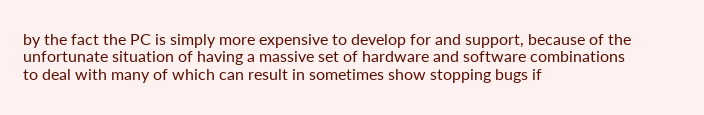by the fact the PC is simply more expensive to develop for and support, because of the unfortunate situation of having a massive set of hardware and software combinations to deal with many of which can result in sometimes show stopping bugs if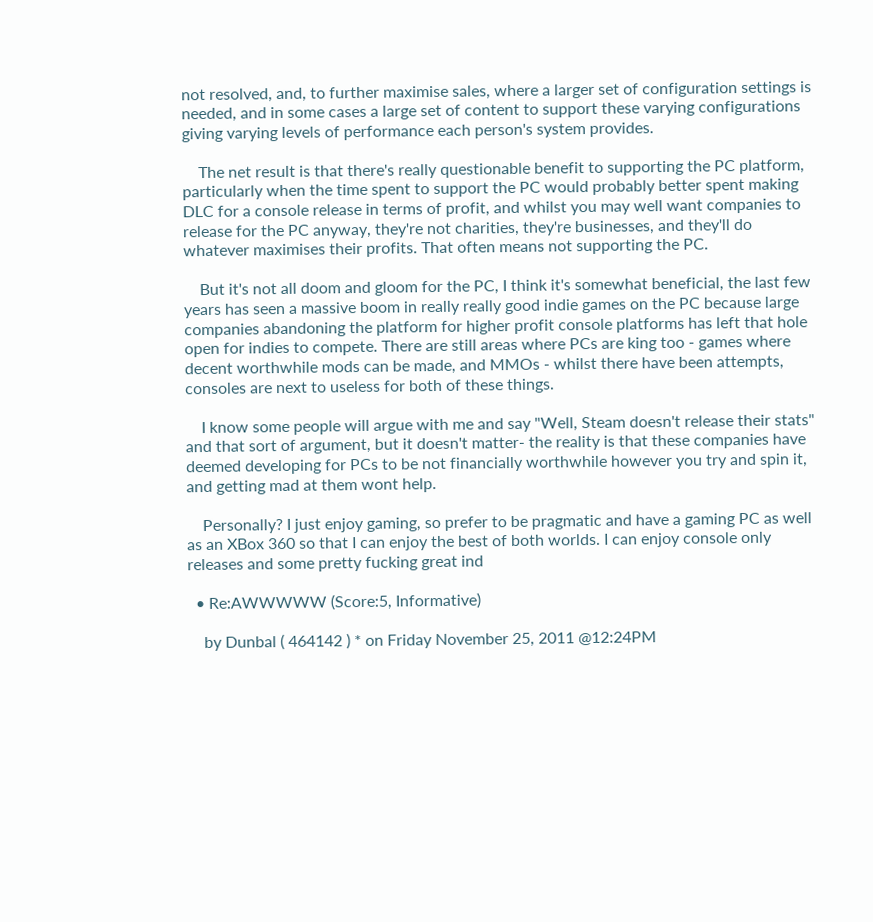not resolved, and, to further maximise sales, where a larger set of configuration settings is needed, and in some cases a large set of content to support these varying configurations giving varying levels of performance each person's system provides.

    The net result is that there's really questionable benefit to supporting the PC platform, particularly when the time spent to support the PC would probably better spent making DLC for a console release in terms of profit, and whilst you may well want companies to release for the PC anyway, they're not charities, they're businesses, and they'll do whatever maximises their profits. That often means not supporting the PC.

    But it's not all doom and gloom for the PC, I think it's somewhat beneficial, the last few years has seen a massive boom in really really good indie games on the PC because large companies abandoning the platform for higher profit console platforms has left that hole open for indies to compete. There are still areas where PCs are king too - games where decent worthwhile mods can be made, and MMOs - whilst there have been attempts, consoles are next to useless for both of these things.

    I know some people will argue with me and say "Well, Steam doesn't release their stats" and that sort of argument, but it doesn't matter- the reality is that these companies have deemed developing for PCs to be not financially worthwhile however you try and spin it, and getting mad at them wont help.

    Personally? I just enjoy gaming, so prefer to be pragmatic and have a gaming PC as well as an XBox 360 so that I can enjoy the best of both worlds. I can enjoy console only releases and some pretty fucking great ind

  • Re:AWWWWW (Score:5, Informative)

    by Dunbal ( 464142 ) * on Friday November 25, 2011 @12:24PM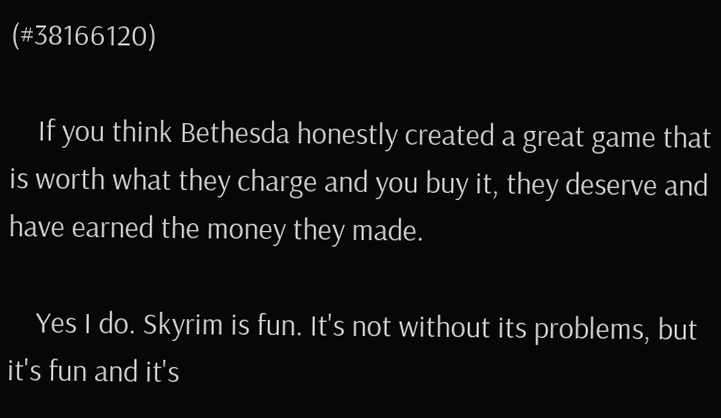(#38166120)

    If you think Bethesda honestly created a great game that is worth what they charge and you buy it, they deserve and have earned the money they made.

    Yes I do. Skyrim is fun. It's not without its problems, but it's fun and it's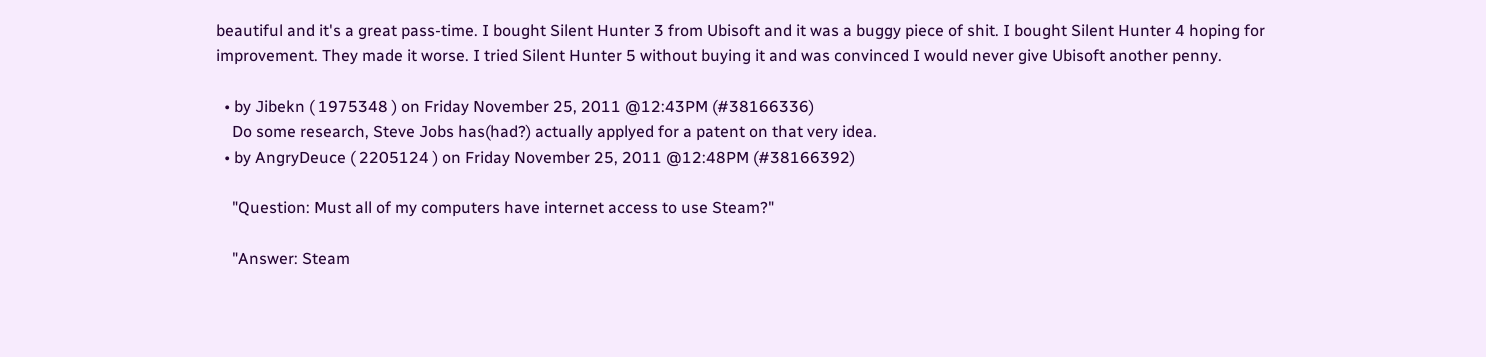beautiful and it's a great pass-time. I bought Silent Hunter 3 from Ubisoft and it was a buggy piece of shit. I bought Silent Hunter 4 hoping for improvement. They made it worse. I tried Silent Hunter 5 without buying it and was convinced I would never give Ubisoft another penny.

  • by Jibekn ( 1975348 ) on Friday November 25, 2011 @12:43PM (#38166336)
    Do some research, Steve Jobs has(had?) actually applyed for a patent on that very idea.
  • by AngryDeuce ( 2205124 ) on Friday November 25, 2011 @12:48PM (#38166392)

    "Question: Must all of my computers have internet access to use Steam?"

    "Answer: Steam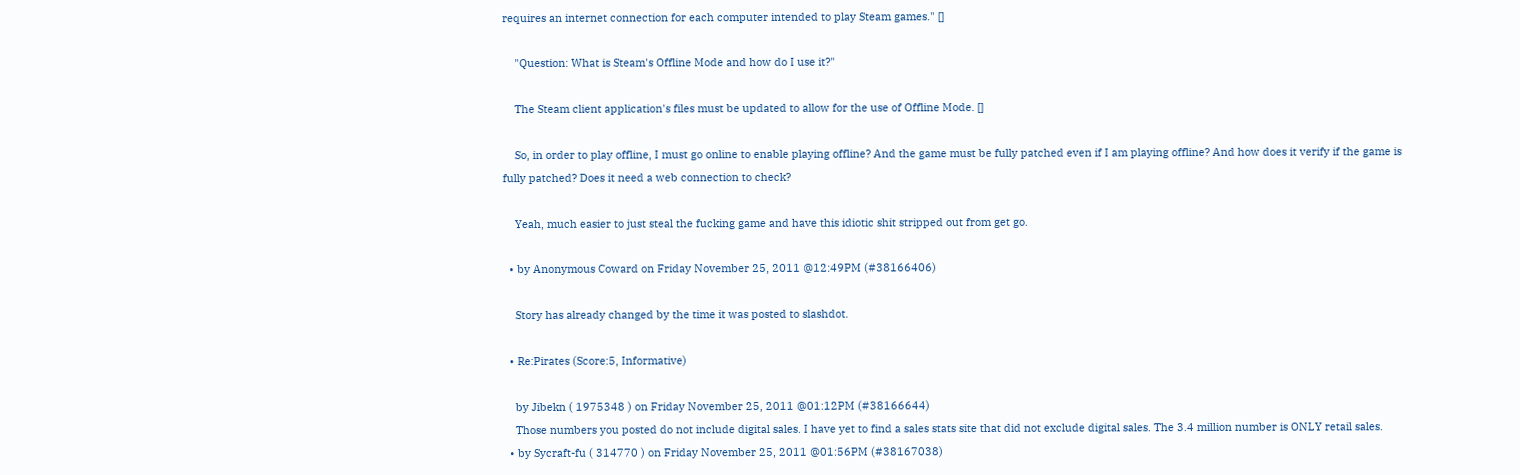requires an internet connection for each computer intended to play Steam games." []

    "Question: What is Steam's Offline Mode and how do I use it?"

    The Steam client application's files must be updated to allow for the use of Offline Mode. []

    So, in order to play offline, I must go online to enable playing offline? And the game must be fully patched even if I am playing offline? And how does it verify if the game is fully patched? Does it need a web connection to check?

    Yeah, much easier to just steal the fucking game and have this idiotic shit stripped out from get go.

  • by Anonymous Coward on Friday November 25, 2011 @12:49PM (#38166406)

    Story has already changed by the time it was posted to slashdot.

  • Re:Pirates (Score:5, Informative)

    by Jibekn ( 1975348 ) on Friday November 25, 2011 @01:12PM (#38166644)
    Those numbers you posted do not include digital sales. I have yet to find a sales stats site that did not exclude digital sales. The 3.4 million number is ONLY retail sales.
  • by Sycraft-fu ( 314770 ) on Friday November 25, 2011 @01:56PM (#38167038)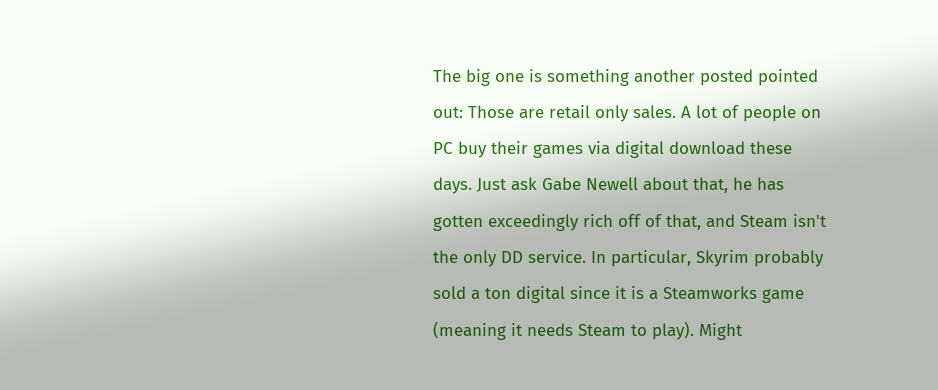The big one is something another posted pointed out: Those are retail only sales. A lot of people on PC buy their games via digital download these days. Just ask Gabe Newell about that, he has gotten exceedingly rich off of that, and Steam isn't the only DD service. In particular, Skyrim probably sold a ton digital since it is a Steamworks game (meaning it needs Steam to play). Might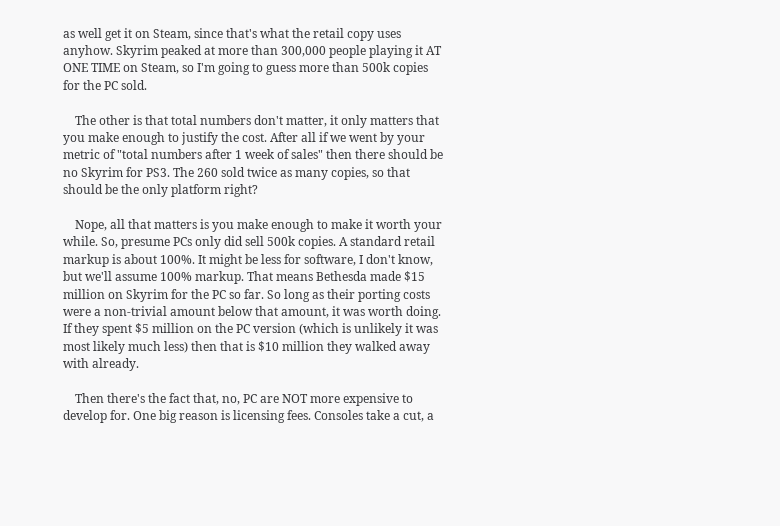as well get it on Steam, since that's what the retail copy uses anyhow. Skyrim peaked at more than 300,000 people playing it AT ONE TIME on Steam, so I'm going to guess more than 500k copies for the PC sold.

    The other is that total numbers don't matter, it only matters that you make enough to justify the cost. After all if we went by your metric of "total numbers after 1 week of sales" then there should be no Skyrim for PS3. The 260 sold twice as many copies, so that should be the only platform right?

    Nope, all that matters is you make enough to make it worth your while. So, presume PCs only did sell 500k copies. A standard retail markup is about 100%. It might be less for software, I don't know, but we'll assume 100% markup. That means Bethesda made $15 million on Skyrim for the PC so far. So long as their porting costs were a non-trivial amount below that amount, it was worth doing. If they spent $5 million on the PC version (which is unlikely it was most likely much less) then that is $10 million they walked away with already.

    Then there's the fact that, no, PC are NOT more expensive to develop for. One big reason is licensing fees. Consoles take a cut, a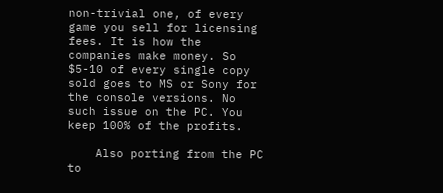non-trivial one, of every game you sell for licensing fees. It is how the companies make money. So $5-10 of every single copy sold goes to MS or Sony for the console versions. No such issue on the PC. You keep 100% of the profits.

    Also porting from the PC to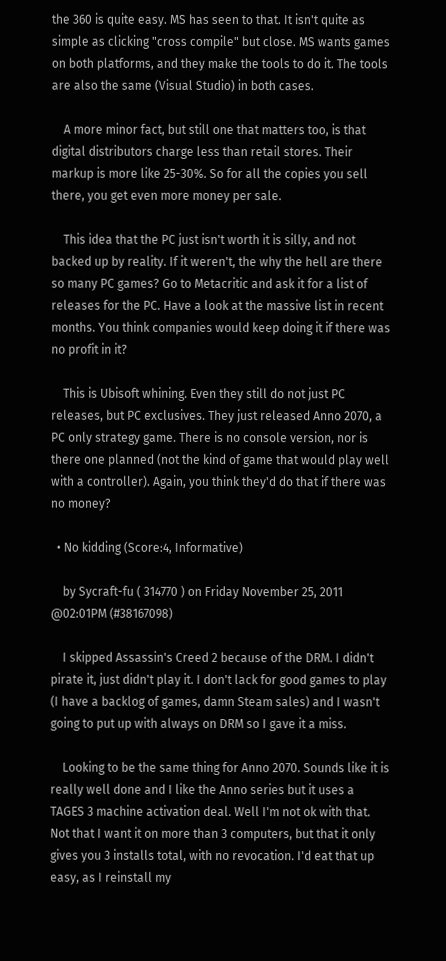the 360 is quite easy. MS has seen to that. It isn't quite as simple as clicking "cross compile" but close. MS wants games on both platforms, and they make the tools to do it. The tools are also the same (Visual Studio) in both cases.

    A more minor fact, but still one that matters too, is that digital distributors charge less than retail stores. Their markup is more like 25-30%. So for all the copies you sell there, you get even more money per sale.

    This idea that the PC just isn't worth it is silly, and not backed up by reality. If it weren't, the why the hell are there so many PC games? Go to Metacritic and ask it for a list of releases for the PC. Have a look at the massive list in recent months. You think companies would keep doing it if there was no profit in it?

    This is Ubisoft whining. Even they still do not just PC releases, but PC exclusives. They just released Anno 2070, a PC only strategy game. There is no console version, nor is there one planned (not the kind of game that would play well with a controller). Again, you think they'd do that if there was no money?

  • No kidding (Score:4, Informative)

    by Sycraft-fu ( 314770 ) on Friday November 25, 2011 @02:01PM (#38167098)

    I skipped Assassin's Creed 2 because of the DRM. I didn't pirate it, just didn't play it. I don't lack for good games to play (I have a backlog of games, damn Steam sales) and I wasn't going to put up with always on DRM so I gave it a miss.

    Looking to be the same thing for Anno 2070. Sounds like it is really well done and I like the Anno series but it uses a TAGES 3 machine activation deal. Well I'm not ok with that. Not that I want it on more than 3 computers, but that it only gives you 3 installs total, with no revocation. I'd eat that up easy, as I reinstall my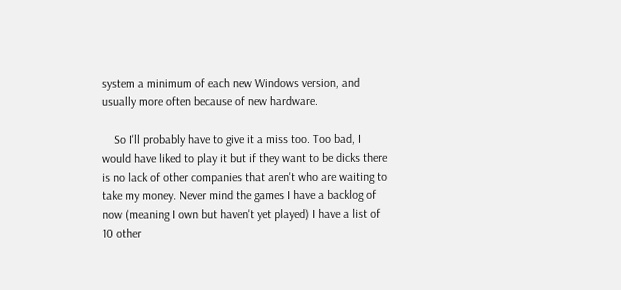system a minimum of each new Windows version, and usually more often because of new hardware.

    So I'll probably have to give it a miss too. Too bad, I would have liked to play it but if they want to be dicks there is no lack of other companies that aren't who are waiting to take my money. Never mind the games I have a backlog of now (meaning I own but haven't yet played) I have a list of 10 other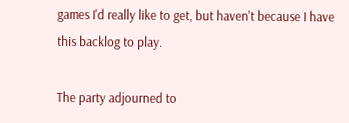games I'd really like to get, but haven't because I have this backlog to play.

The party adjourned to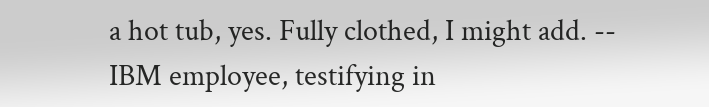a hot tub, yes. Fully clothed, I might add. -- IBM employee, testifying in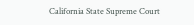California State Supreme Court